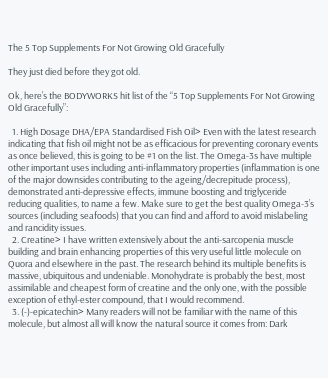The 5 Top Supplements For Not Growing Old Gracefully

They just died before they got old.

Ok, here’s the BODYWORKS hit list of the “5 Top Supplements For Not Growing Old Gracefully”:

  1. High Dosage DHA/EPA Standardised Fish Oil> Even with the latest research indicating that fish oil might not be as efficacious for preventing coronary events as once believed, this is going to be #1 on the list. The Omega-3s have multiple other important uses including anti-inflammatory properties (inflammation is one of the major downsides contributing to the ageing/decrepitude process), demonstrated anti-depressive effects, immune boosting and triglyceride reducing qualities, to name a few. Make sure to get the best quality Omega-3’s sources (including seafoods) that you can find and afford to avoid mislabeling and rancidity issues.
  2. Creatine> I have written extensively about the anti-sarcopenia muscle building and brain enhancing properties of this very useful little molecule on Quora and elsewhere in the past. The research behind its multiple benefits is massive, ubiquitous and undeniable. Monohydrate is probably the best, most assimilable and cheapest form of creatine and the only one, with the possible exception of ethyl-ester compound, that I would recommend.
  3. (-)-epicatechin> Many readers will not be familiar with the name of this molecule, but almost all will know the natural source it comes from: Dark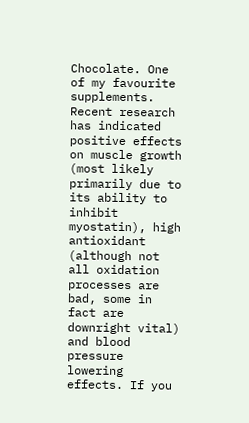Chocolate. One of my favourite supplements. Recent research has indicated positive effects on muscle growth (most likely primarily due to its ability to inhibit myostatin), high antioxidant (although not all oxidation processes are bad, some in fact are downright vital) and blood pressure lowering effects. If you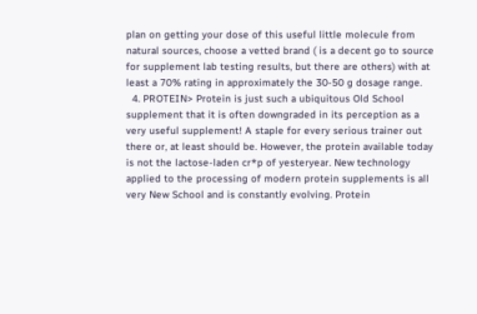plan on getting your dose of this useful little molecule from natural sources, choose a vetted brand ( is a decent go to source for supplement lab testing results, but there are others) with at least a 70% rating in approximately the 30-50 g dosage range.
  4. PROTEIN> Protein is just such a ubiquitous Old School supplement that it is often downgraded in its perception as a very useful supplement! A staple for every serious trainer out there or, at least should be. However, the protein available today is not the lactose-laden cr*p of yesteryear. New technology applied to the processing of modern protein supplements is all very New School and is constantly evolving. Protein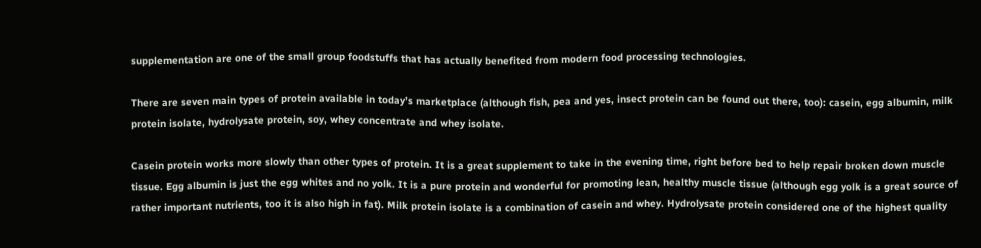supplementation are one of the small group foodstuffs that has actually benefited from modern food processing technologies.

There are seven main types of protein available in today’s marketplace (although fish, pea and yes, insect protein can be found out there, too): casein, egg albumin, milk protein isolate, hydrolysate protein, soy, whey concentrate and whey isolate.

Casein protein works more slowly than other types of protein. It is a great supplement to take in the evening time, right before bed to help repair broken down muscle tissue. Egg albumin is just the egg whites and no yolk. It is a pure protein and wonderful for promoting lean, healthy muscle tissue (although egg yolk is a great source of rather important nutrients, too it is also high in fat). Milk protein isolate is a combination of casein and whey. Hydrolysate protein considered one of the highest quality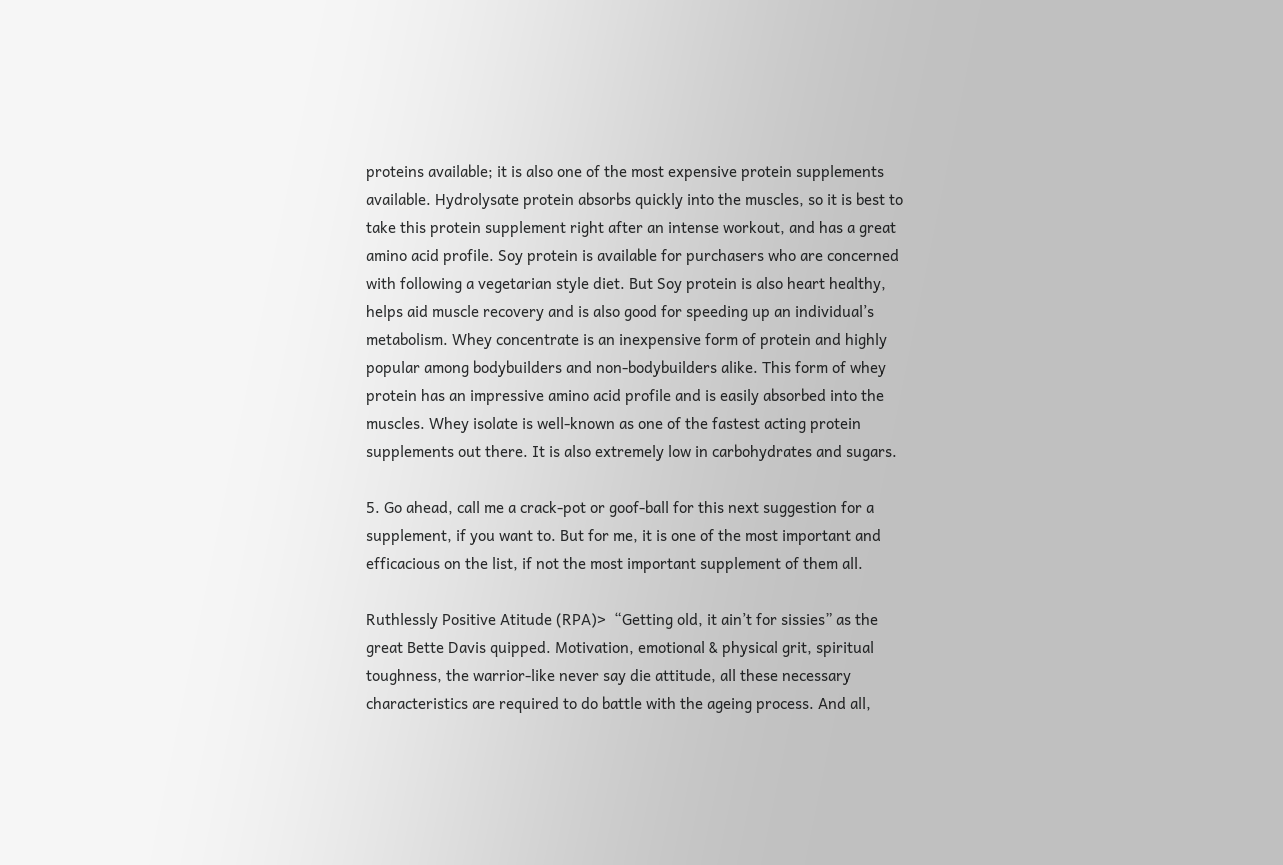proteins available; it is also one of the most expensive protein supplements available. Hydrolysate protein absorbs quickly into the muscles, so it is best to take this protein supplement right after an intense workout, and has a great amino acid profile. Soy protein is available for purchasers who are concerned with following a vegetarian style diet. But Soy protein is also heart healthy, helps aid muscle recovery and is also good for speeding up an individual’s metabolism. Whey concentrate is an inexpensive form of protein and highly popular among bodybuilders and non-bodybuilders alike. This form of whey protein has an impressive amino acid profile and is easily absorbed into the muscles. Whey isolate is well-known as one of the fastest acting protein supplements out there. It is also extremely low in carbohydrates and sugars.

5. Go ahead, call me a crack-pot or goof-ball for this next suggestion for a supplement, if you want to. But for me, it is one of the most important and efficacious on the list, if not the most important supplement of them all.

Ruthlessly Positive Atitude (RPA)>  “Getting old, it ain’t for sissies” as the great Bette Davis quipped. Motivation, emotional & physical grit, spiritual toughness, the warrior-like never say die attitude, all these necessary characteristics are required to do battle with the ageing process. And all,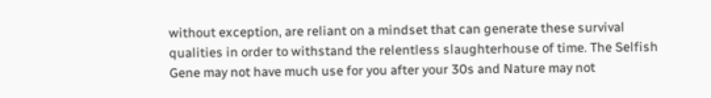without exception, are reliant on a mindset that can generate these survival qualities in order to withstand the relentless slaughterhouse of time. The Selfish Gene may not have much use for you after your 30s and Nature may not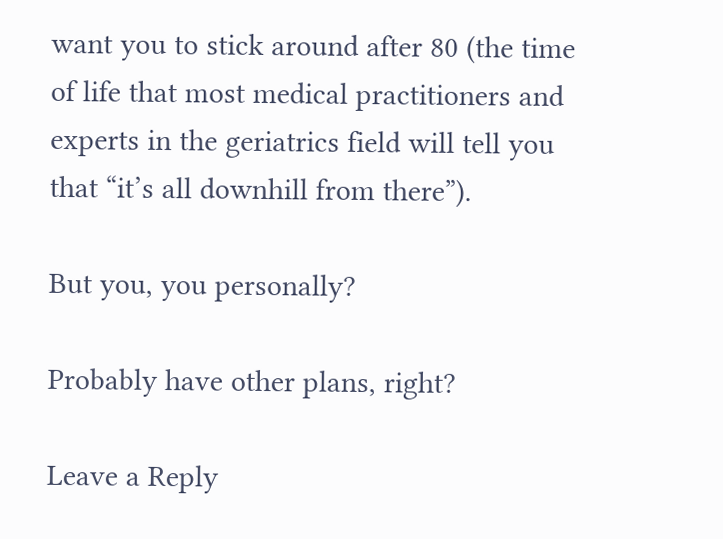want you to stick around after 80 (the time of life that most medical practitioners and experts in the geriatrics field will tell you that “it’s all downhill from there”).

But you, you personally?

Probably have other plans, right?

Leave a Reply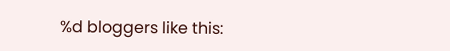%d bloggers like this: